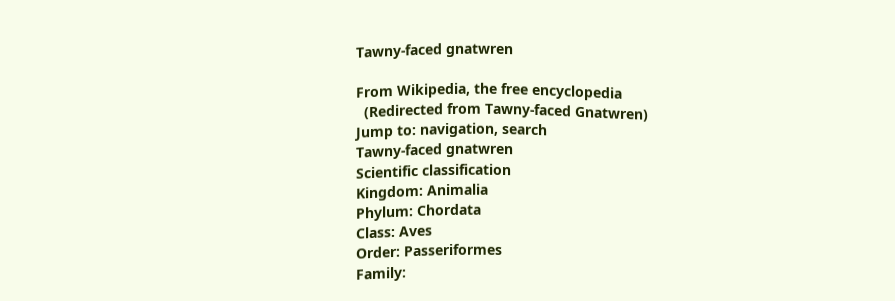Tawny-faced gnatwren

From Wikipedia, the free encyclopedia
  (Redirected from Tawny-faced Gnatwren)
Jump to: navigation, search
Tawny-faced gnatwren
Scientific classification
Kingdom: Animalia
Phylum: Chordata
Class: Aves
Order: Passeriformes
Family: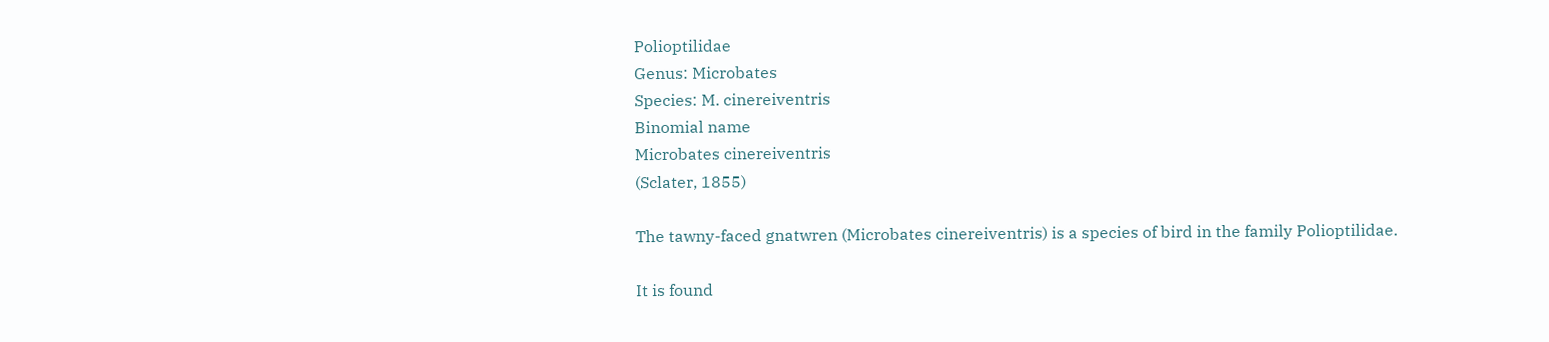Polioptilidae
Genus: Microbates
Species: M. cinereiventris
Binomial name
Microbates cinereiventris
(Sclater, 1855)

The tawny-faced gnatwren (Microbates cinereiventris) is a species of bird in the family Polioptilidae.

It is found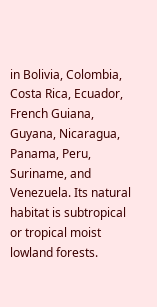in Bolivia, Colombia, Costa Rica, Ecuador, French Guiana, Guyana, Nicaragua, Panama, Peru, Suriname, and Venezuela. Its natural habitat is subtropical or tropical moist lowland forests.